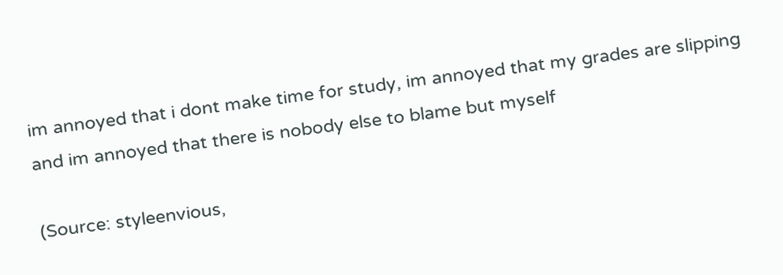im annoyed that i dont make time for study, im annoyed that my grades are slipping and im annoyed that there is nobody else to blame but myself

(Source: styleenvious,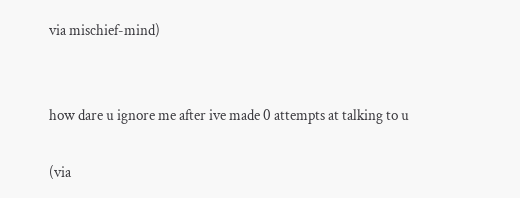via mischief-mind)


how dare u ignore me after ive made 0 attempts at talking to u

(via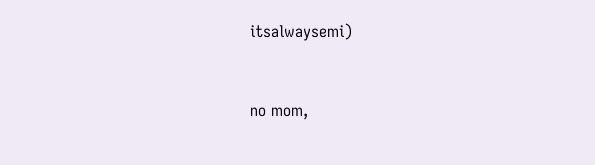itsalwaysemi)


no mom,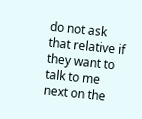do not ask that relative if they want to talk to me next on the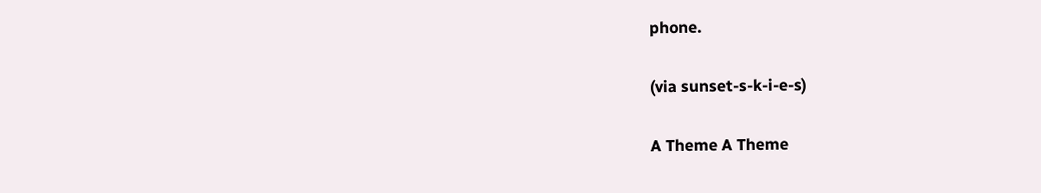phone.

(via sunset-s-k-i-e-s)

A Theme A Theme